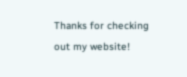Thanks for checking out my website!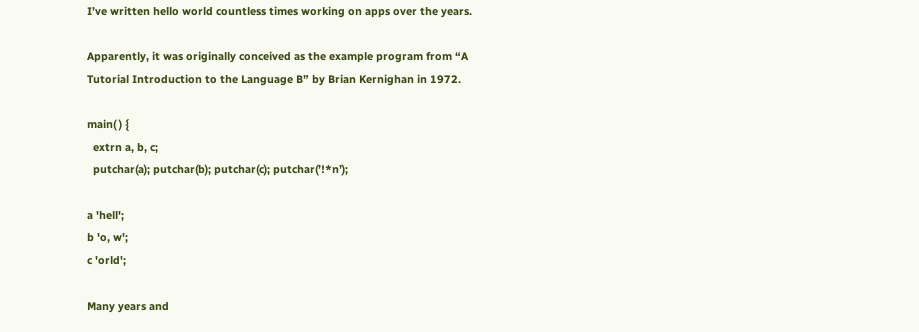I’ve written hello world countless times working on apps over the years.

Apparently, it was originally conceived as the example program from “A Tutorial Introduction to the Language B” by Brian Kernighan in 1972.

main( ) {
  extrn a, b, c;
  putchar(a); putchar(b); putchar(c); putchar(’!*n’);

a 'hell';
b 'o, w';
c 'orld';

Many years and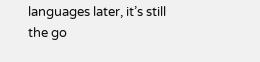languages later, it’s still the go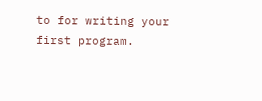to for writing your first program.